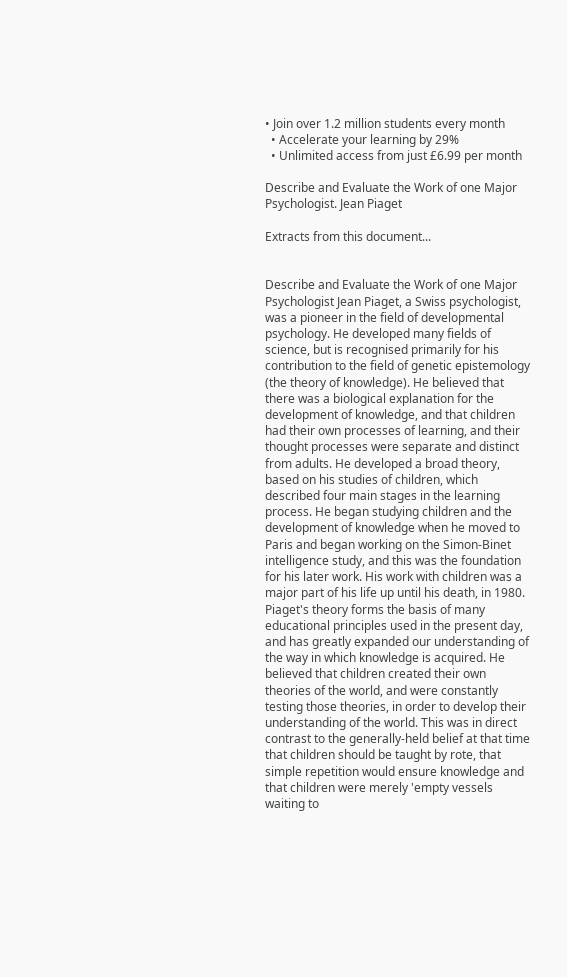• Join over 1.2 million students every month
  • Accelerate your learning by 29%
  • Unlimited access from just £6.99 per month

Describe and Evaluate the Work of one Major Psychologist. Jean Piaget

Extracts from this document...


Describe and Evaluate the Work of one Major Psychologist Jean Piaget, a Swiss psychologist, was a pioneer in the field of developmental psychology. He developed many fields of science, but is recognised primarily for his contribution to the field of genetic epistemology (the theory of knowledge). He believed that there was a biological explanation for the development of knowledge, and that children had their own processes of learning, and their thought processes were separate and distinct from adults. He developed a broad theory, based on his studies of children, which described four main stages in the learning process. He began studying children and the development of knowledge when he moved to Paris and began working on the Simon-Binet intelligence study, and this was the foundation for his later work. His work with children was a major part of his life up until his death, in 1980. Piaget's theory forms the basis of many educational principles used in the present day, and has greatly expanded our understanding of the way in which knowledge is acquired. He believed that children created their own theories of the world, and were constantly testing those theories, in order to develop their understanding of the world. This was in direct contrast to the generally-held belief at that time that children should be taught by rote, that simple repetition would ensure knowledge and that children were merely 'empty vessels waiting to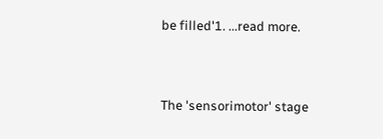be filled'1. ...read more.


The 'sensorimotor' stage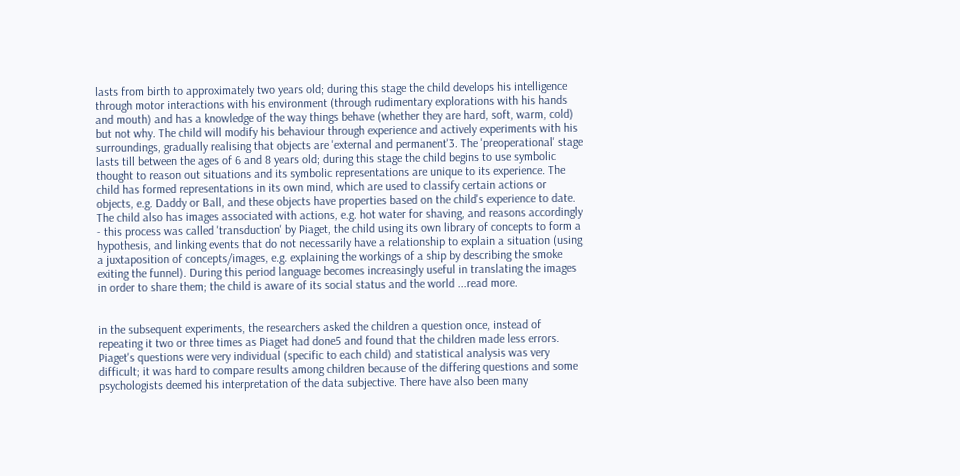lasts from birth to approximately two years old; during this stage the child develops his intelligence through motor interactions with his environment (through rudimentary explorations with his hands and mouth) and has a knowledge of the way things behave (whether they are hard, soft, warm, cold) but not why. The child will modify his behaviour through experience and actively experiments with his surroundings, gradually realising that objects are 'external and permanent'3. The 'preoperational' stage lasts till between the ages of 6 and 8 years old; during this stage the child begins to use symbolic thought to reason out situations and its symbolic representations are unique to its experience. The child has formed representations in its own mind, which are used to classify certain actions or objects, e.g. Daddy or Ball, and these objects have properties based on the child's experience to date. The child also has images associated with actions, e.g. hot water for shaving, and reasons accordingly - this process was called 'transduction' by Piaget, the child using its own library of concepts to form a hypothesis, and linking events that do not necessarily have a relationship to explain a situation (using a juxtaposition of concepts/images, e.g. explaining the workings of a ship by describing the smoke exiting the funnel). During this period language becomes increasingly useful in translating the images in order to share them; the child is aware of its social status and the world ...read more.


in the subsequent experiments, the researchers asked the children a question once, instead of repeating it two or three times as Piaget had done5 and found that the children made less errors. Piaget's questions were very individual (specific to each child) and statistical analysis was very difficult; it was hard to compare results among children because of the differing questions and some psychologists deemed his interpretation of the data subjective. There have also been many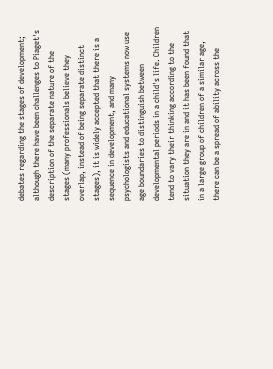debates regarding the stages of development; although there have been challenges to Piaget's description of the separate nature of the stages (many professionals believe they overlap, instead of being separate distinct stages), it is widely accepted that there is a sequence in development, and many psychologists and educational systems now use age boundaries to distinguish between developmental periods in a child's life. Children tend to vary their thinking according to the situation they are in and it has been found that in a large group of children of a similar age, there can be a spread of ability across the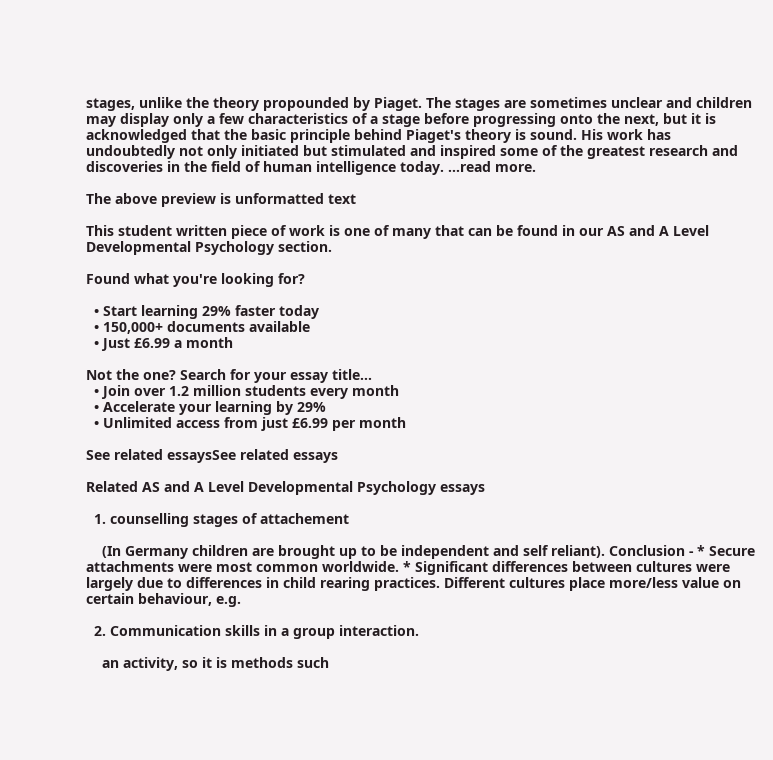stages, unlike the theory propounded by Piaget. The stages are sometimes unclear and children may display only a few characteristics of a stage before progressing onto the next, but it is acknowledged that the basic principle behind Piaget's theory is sound. His work has undoubtedly not only initiated but stimulated and inspired some of the greatest research and discoveries in the field of human intelligence today. ...read more.

The above preview is unformatted text

This student written piece of work is one of many that can be found in our AS and A Level Developmental Psychology section.

Found what you're looking for?

  • Start learning 29% faster today
  • 150,000+ documents available
  • Just £6.99 a month

Not the one? Search for your essay title...
  • Join over 1.2 million students every month
  • Accelerate your learning by 29%
  • Unlimited access from just £6.99 per month

See related essaysSee related essays

Related AS and A Level Developmental Psychology essays

  1. counselling stages of attachement

    (In Germany children are brought up to be independent and self reliant). Conclusion - * Secure attachments were most common worldwide. * Significant differences between cultures were largely due to differences in child rearing practices. Different cultures place more/less value on certain behaviour, e.g.

  2. Communication skills in a group interaction.

    an activity, so it is methods such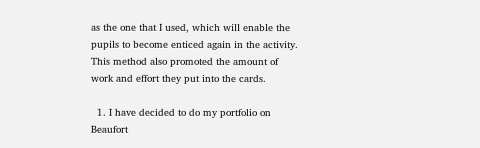as the one that I used, which will enable the pupils to become enticed again in the activity. This method also promoted the amount of work and effort they put into the cards.

  1. I have decided to do my portfolio on Beaufort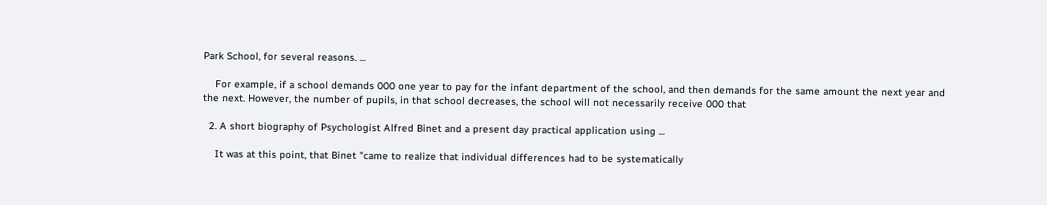Park School, for several reasons. ...

    For example, if a school demands 000 one year to pay for the infant department of the school, and then demands for the same amount the next year and the next. However, the number of pupils, in that school decreases, the school will not necessarily receive 000 that

  2. A short biography of Psychologist Alfred Binet and a present day practical application using ...

    It was at this point, that Binet "came to realize that individual differences had to be systematically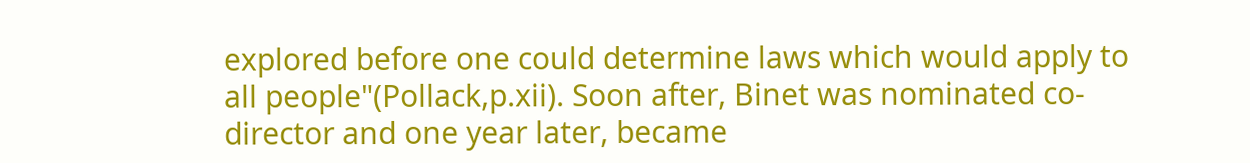explored before one could determine laws which would apply to all people"(Pollack,p.xii). Soon after, Binet was nominated co-director and one year later, became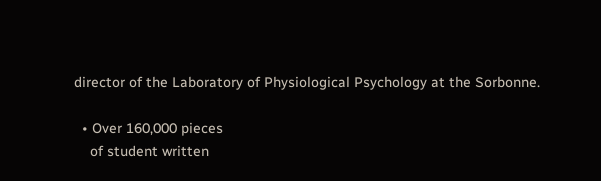director of the Laboratory of Physiological Psychology at the Sorbonne.

  • Over 160,000 pieces
    of student written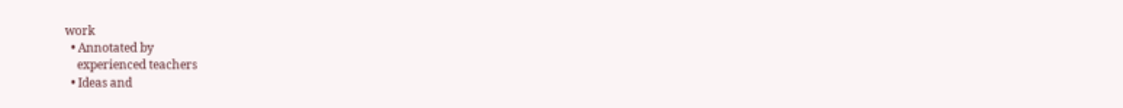work
  • Annotated by
    experienced teachers
  • Ideas and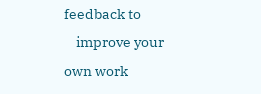feedback to
    improve your own work